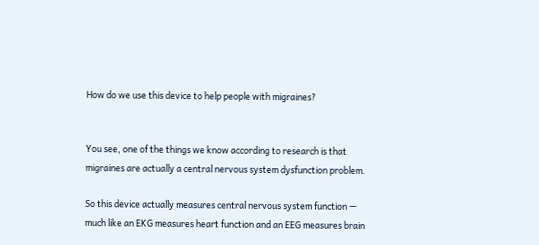How do we use this device to help people with migraines?


You see, one of the things we know according to research is that migraines are actually a central nervous system dysfunction problem.

So this device actually measures central nervous system function — much like an EKG measures heart function and an EEG measures brain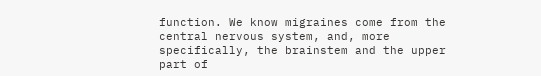function. We know migraines come from the central nervous system, and, more specifically, the brainstem and the upper part of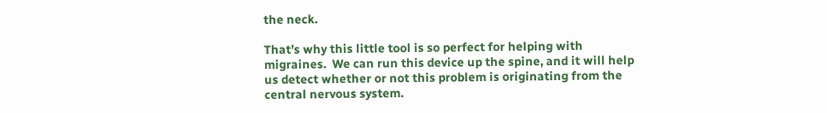the neck.

That’s why this little tool is so perfect for helping with migraines.  We can run this device up the spine, and it will help us detect whether or not this problem is originating from the central nervous system.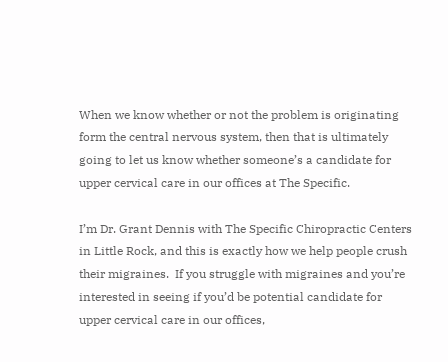When we know whether or not the problem is originating form the central nervous system, then that is ultimately going to let us know whether someone’s a candidate for upper cervical care in our offices at The Specific.

I’m Dr. Grant Dennis with The Specific Chiropractic Centers in Little Rock, and this is exactly how we help people crush their migraines.  If you struggle with migraines and you’re interested in seeing if you’d be potential candidate for upper cervical care in our offices,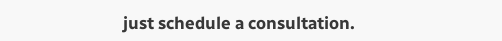just schedule a consultation.